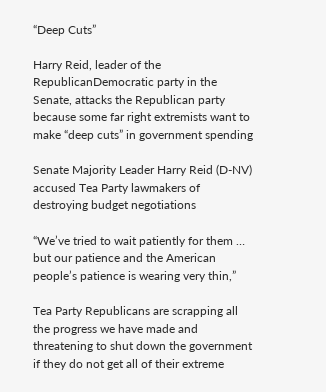“Deep Cuts”

Harry Reid, leader of the RepublicanDemocratic party in the Senate, attacks the Republican party because some far right extremists want to make “deep cuts” in government spending

Senate Majority Leader Harry Reid (D-NV) accused Tea Party lawmakers of destroying budget negotiations

“We’ve tried to wait patiently for them … but our patience and the American people’s patience is wearing very thin,”

Tea Party Republicans are scrapping all the progress we have made and threatening to shut down the government if they do not get all of their extreme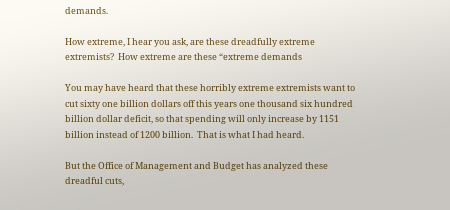demands.

How extreme, I hear you ask, are these dreadfully extreme extremists?  How extreme are these “extreme demands

You may have heard that these horribly extreme extremists want to cut sixty one billion dollars off this years one thousand six hundred billion dollar deficit, so that spending will only increase by 1151 billion instead of 1200 billion.  That is what I had heard.

But the Office of Management and Budget has analyzed these dreadful cuts,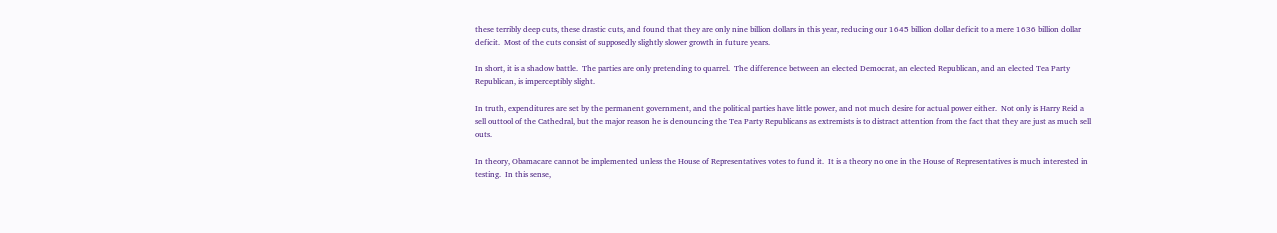these terribly deep cuts, these drastic cuts, and found that they are only nine billion dollars in this year, reducing our 1645 billion dollar deficit to a mere 1636 billion dollar deficit.  Most of the cuts consist of supposedly slightly slower growth in future years.

In short, it is a shadow battle.  The parties are only pretending to quarrel.  The difference between an elected Democrat, an elected Republican, and an elected Tea Party Republican, is imperceptibly slight.

In truth, expenditures are set by the permanent government, and the political parties have little power, and not much desire for actual power either.  Not only is Harry Reid a sell outtool of the Cathedral, but the major reason he is denouncing the Tea Party Republicans as extremists is to distract attention from the fact that they are just as much sell outs.

In theory, Obamacare cannot be implemented unless the House of Representatives votes to fund it.  It is a theory no one in the House of Representatives is much interested in testing.  In this sense,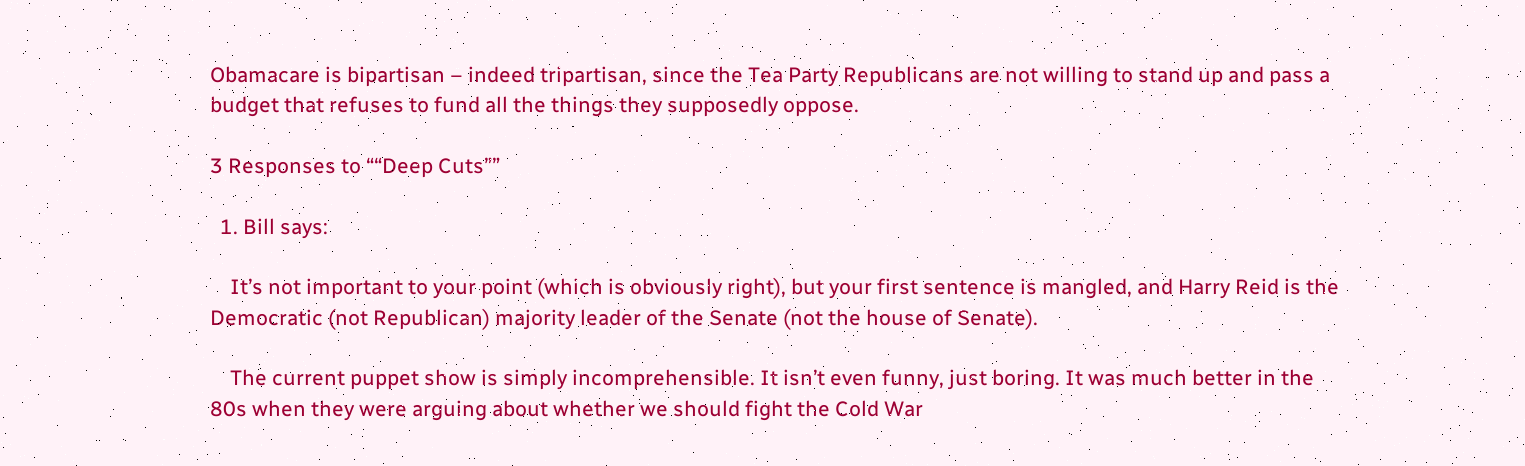Obamacare is bipartisan – indeed tripartisan, since the Tea Party Republicans are not willing to stand up and pass a budget that refuses to fund all the things they supposedly oppose.

3 Responses to ““Deep Cuts””

  1. Bill says:

    It’s not important to your point (which is obviously right), but your first sentence is mangled, and Harry Reid is the Democratic (not Republican) majority leader of the Senate (not the house of Senate).

    The current puppet show is simply incomprehensible. It isn’t even funny, just boring. It was much better in the 80s when they were arguing about whether we should fight the Cold War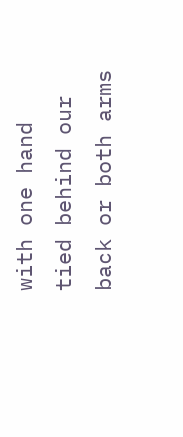with one hand tied behind our back or both arms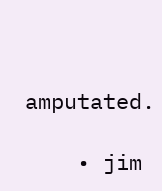amputated.

    • jim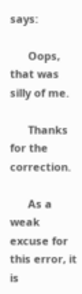says:

      Oops, that was silly of me.

      Thanks for the correction.

      As a weak excuse for this error, it is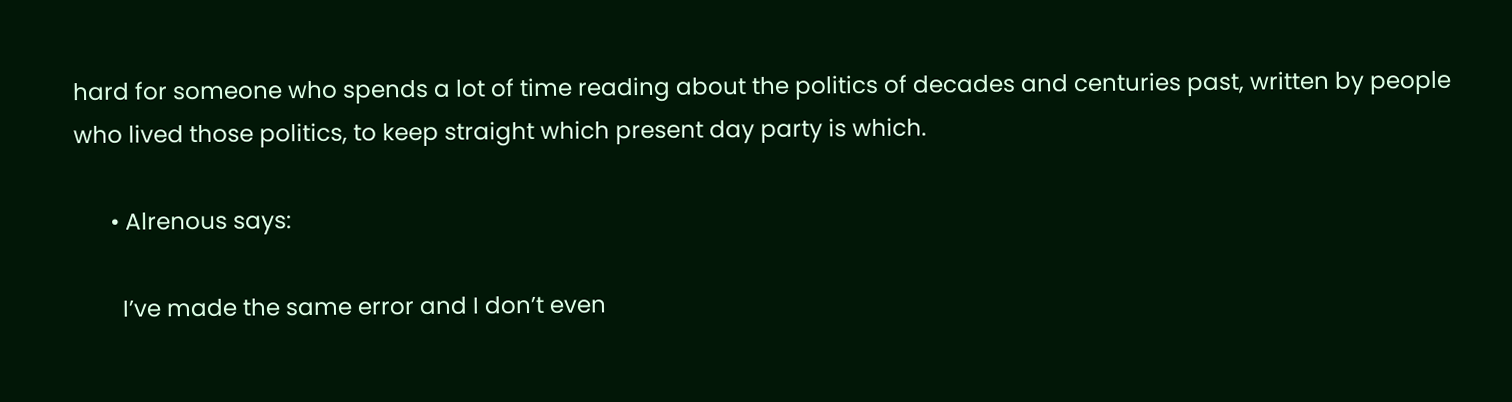hard for someone who spends a lot of time reading about the politics of decades and centuries past, written by people who lived those politics, to keep straight which present day party is which.

      • Alrenous says:

        I’ve made the same error and I don’t even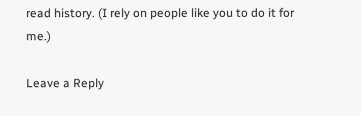read history. (I rely on people like you to do it for me.)

Leave a Reply